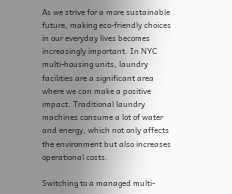As we strive for a more sustainable future, making eco-friendly choices in our everyday lives becomes increasingly important. In NYC multi-housing units, laundry facilities are a significant area where we can make a positive impact. Traditional laundry machines consume a lot of water and energy, which not only affects the environment but also increases operational costs.

Switching to a managed multi-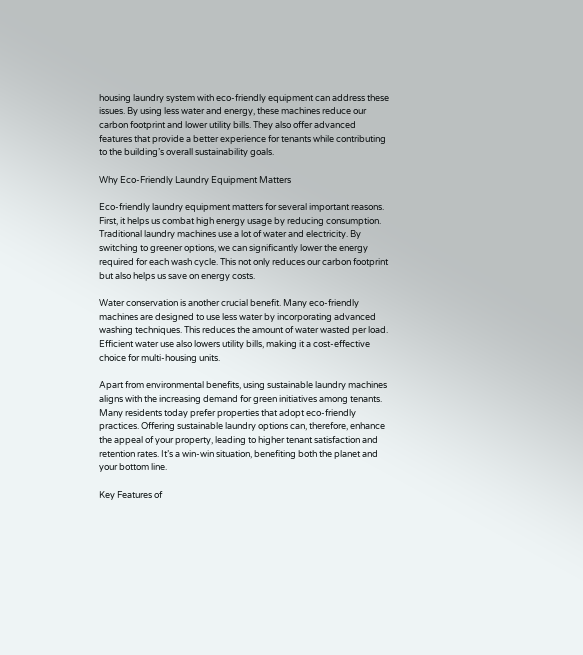housing laundry system with eco-friendly equipment can address these issues. By using less water and energy, these machines reduce our carbon footprint and lower utility bills. They also offer advanced features that provide a better experience for tenants while contributing to the building’s overall sustainability goals.

Why Eco-Friendly Laundry Equipment Matters

Eco-friendly laundry equipment matters for several important reasons. First, it helps us combat high energy usage by reducing consumption. Traditional laundry machines use a lot of water and electricity. By switching to greener options, we can significantly lower the energy required for each wash cycle. This not only reduces our carbon footprint but also helps us save on energy costs.

Water conservation is another crucial benefit. Many eco-friendly machines are designed to use less water by incorporating advanced washing techniques. This reduces the amount of water wasted per load. Efficient water use also lowers utility bills, making it a cost-effective choice for multi-housing units.

Apart from environmental benefits, using sustainable laundry machines aligns with the increasing demand for green initiatives among tenants. Many residents today prefer properties that adopt eco-friendly practices. Offering sustainable laundry options can, therefore, enhance the appeal of your property, leading to higher tenant satisfaction and retention rates. It’s a win-win situation, benefiting both the planet and your bottom line.

Key Features of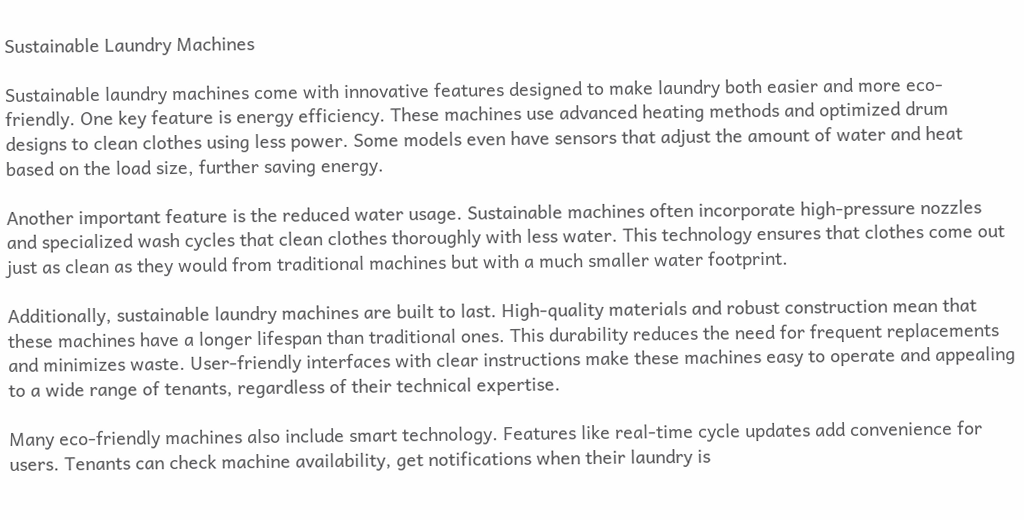Sustainable Laundry Machines

Sustainable laundry machines come with innovative features designed to make laundry both easier and more eco-friendly. One key feature is energy efficiency. These machines use advanced heating methods and optimized drum designs to clean clothes using less power. Some models even have sensors that adjust the amount of water and heat based on the load size, further saving energy.

Another important feature is the reduced water usage. Sustainable machines often incorporate high-pressure nozzles and specialized wash cycles that clean clothes thoroughly with less water. This technology ensures that clothes come out just as clean as they would from traditional machines but with a much smaller water footprint.

Additionally, sustainable laundry machines are built to last. High-quality materials and robust construction mean that these machines have a longer lifespan than traditional ones. This durability reduces the need for frequent replacements and minimizes waste. User-friendly interfaces with clear instructions make these machines easy to operate and appealing to a wide range of tenants, regardless of their technical expertise.

Many eco-friendly machines also include smart technology. Features like real-time cycle updates add convenience for users. Tenants can check machine availability, get notifications when their laundry is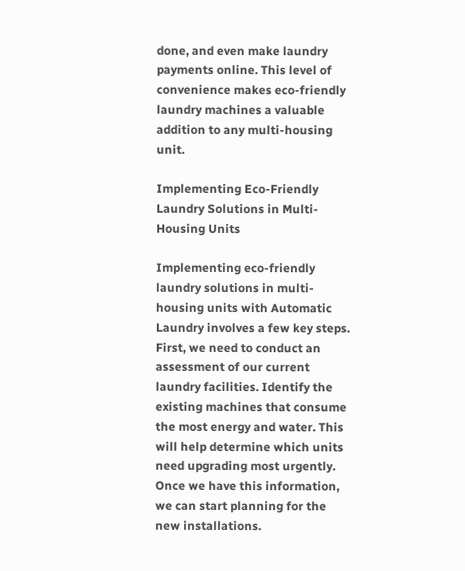done, and even make laundry payments online. This level of convenience makes eco-friendly laundry machines a valuable addition to any multi-housing unit.

Implementing Eco-Friendly Laundry Solutions in Multi-Housing Units

Implementing eco-friendly laundry solutions in multi-housing units with Automatic Laundry involves a few key steps. First, we need to conduct an assessment of our current laundry facilities. Identify the existing machines that consume the most energy and water. This will help determine which units need upgrading most urgently. Once we have this information, we can start planning for the new installations.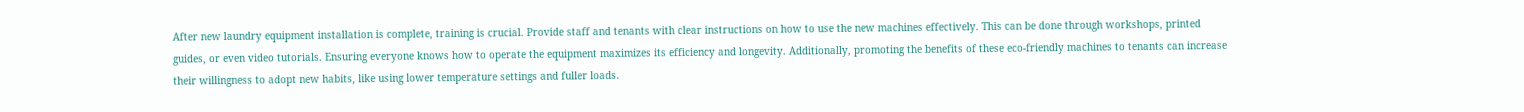After new laundry equipment installation is complete, training is crucial. Provide staff and tenants with clear instructions on how to use the new machines effectively. This can be done through workshops, printed guides, or even video tutorials. Ensuring everyone knows how to operate the equipment maximizes its efficiency and longevity. Additionally, promoting the benefits of these eco-friendly machines to tenants can increase their willingness to adopt new habits, like using lower temperature settings and fuller loads.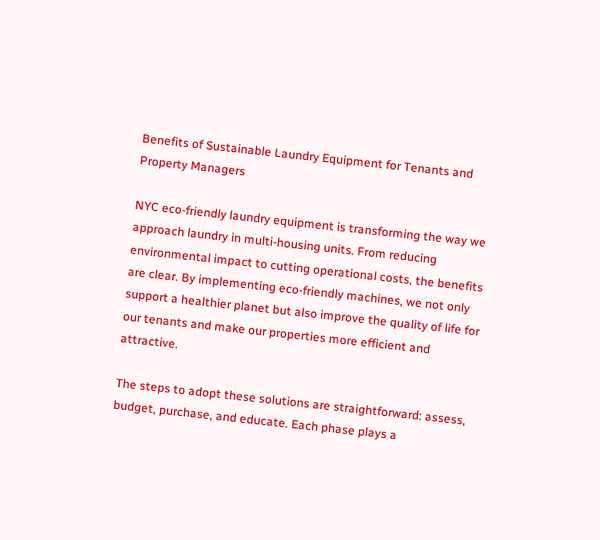Benefits of Sustainable Laundry Equipment for Tenants and Property Managers

NYC eco-friendly laundry equipment is transforming the way we approach laundry in multi-housing units. From reducing environmental impact to cutting operational costs, the benefits are clear. By implementing eco-friendly machines, we not only support a healthier planet but also improve the quality of life for our tenants and make our properties more efficient and attractive.

The steps to adopt these solutions are straightforward: assess, budget, purchase, and educate. Each phase plays a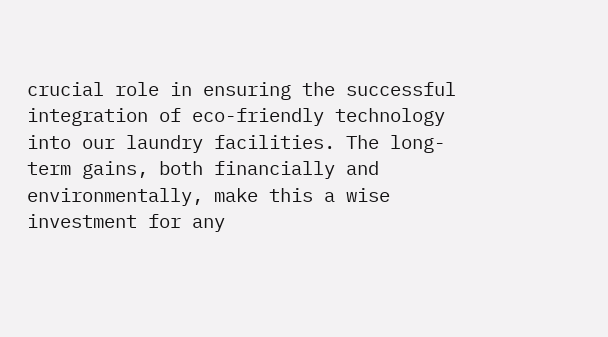crucial role in ensuring the successful integration of eco-friendly technology into our laundry facilities. The long-term gains, both financially and environmentally, make this a wise investment for any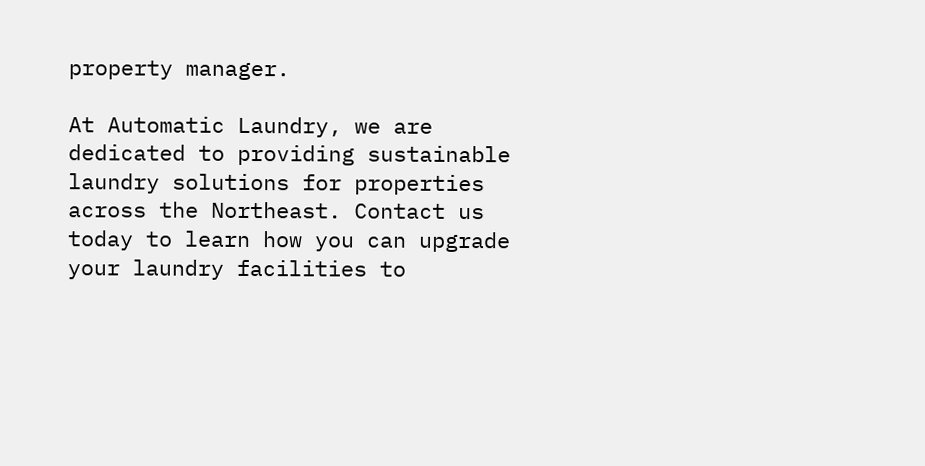property manager.

At Automatic Laundry, we are dedicated to providing sustainable laundry solutions for properties across the Northeast. Contact us today to learn how you can upgrade your laundry facilities to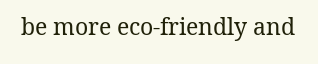be more eco-friendly and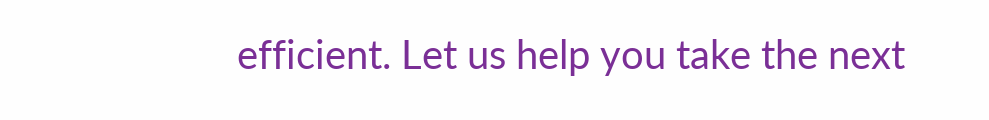efficient. Let us help you take the next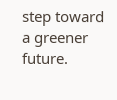step toward a greener future.